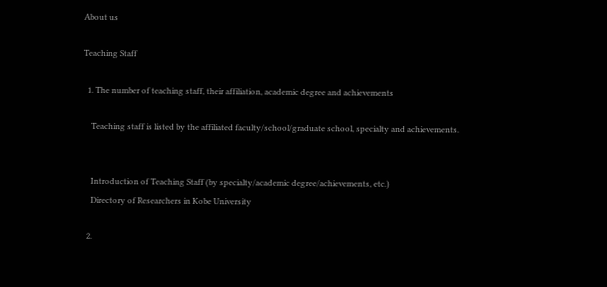About us

Teaching Staff

  1. The number of teaching staff, their affiliation, academic degree and achievements

    Teaching staff is listed by the affiliated faculty/school/graduate school, specialty and achievements.


    Introduction of Teaching Staff (by specialty/academic degree/achievements, etc.)
    Directory of Researchers in Kobe University

  2.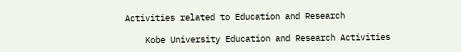Activities related to Education and Research

    Kobe University Education and Research Activities